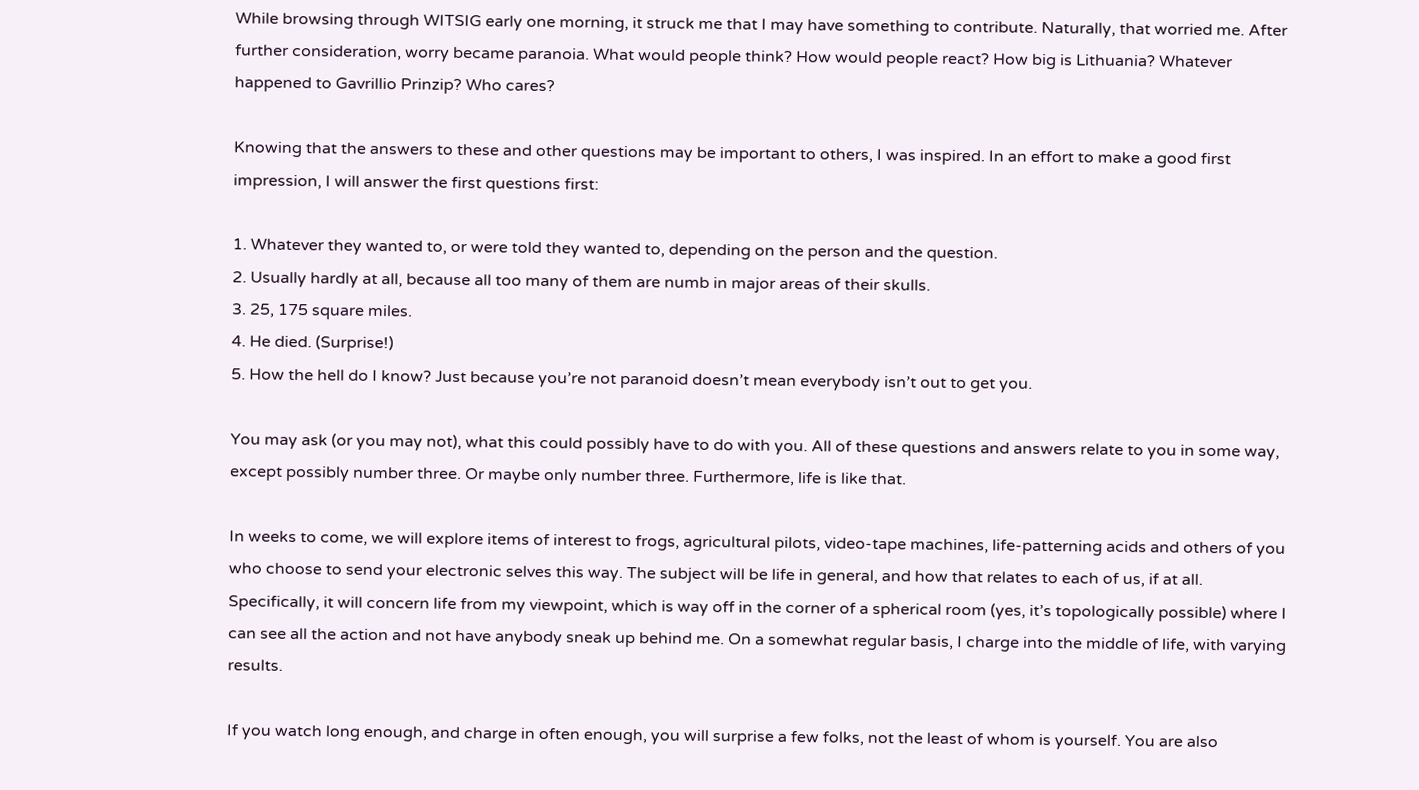While browsing through WITSIG early one morning, it struck me that I may have something to contribute. Naturally, that worried me. After further consideration, worry became paranoia. What would people think? How would people react? How big is Lithuania? Whatever happened to Gavrillio Prinzip? Who cares?

Knowing that the answers to these and other questions may be important to others, I was inspired. In an effort to make a good first impression, I will answer the first questions first:

1. Whatever they wanted to, or were told they wanted to, depending on the person and the question.
2. Usually hardly at all, because all too many of them are numb in major areas of their skulls.
3. 25, 175 square miles.
4. He died. (Surprise!)
5. How the hell do I know? Just because you’re not paranoid doesn’t mean everybody isn’t out to get you.

You may ask (or you may not), what this could possibly have to do with you. All of these questions and answers relate to you in some way, except possibly number three. Or maybe only number three. Furthermore, life is like that.

In weeks to come, we will explore items of interest to frogs, agricultural pilots, video-tape machines, life-patterning acids and others of you who choose to send your electronic selves this way. The subject will be life in general, and how that relates to each of us, if at all. Specifically, it will concern life from my viewpoint, which is way off in the corner of a spherical room (yes, it’s topologically possible) where I can see all the action and not have anybody sneak up behind me. On a somewhat regular basis, I charge into the middle of life, with varying results.

If you watch long enough, and charge in often enough, you will surprise a few folks, not the least of whom is yourself. You are also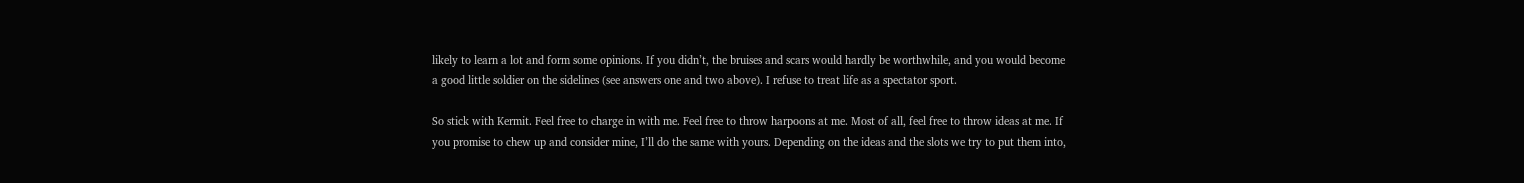likely to learn a lot and form some opinions. If you didn’t, the bruises and scars would hardly be worthwhile, and you would become a good little soldier on the sidelines (see answers one and two above). I refuse to treat life as a spectator sport.

So stick with Kermit. Feel free to charge in with me. Feel free to throw harpoons at me. Most of all, feel free to throw ideas at me. If you promise to chew up and consider mine, I’ll do the same with yours. Depending on the ideas and the slots we try to put them into,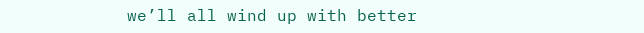we’ll all wind up with better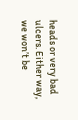heads or very bad ulcers. Either way, we won’t be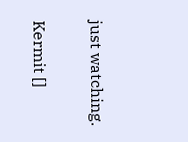just watching.

Kermit []